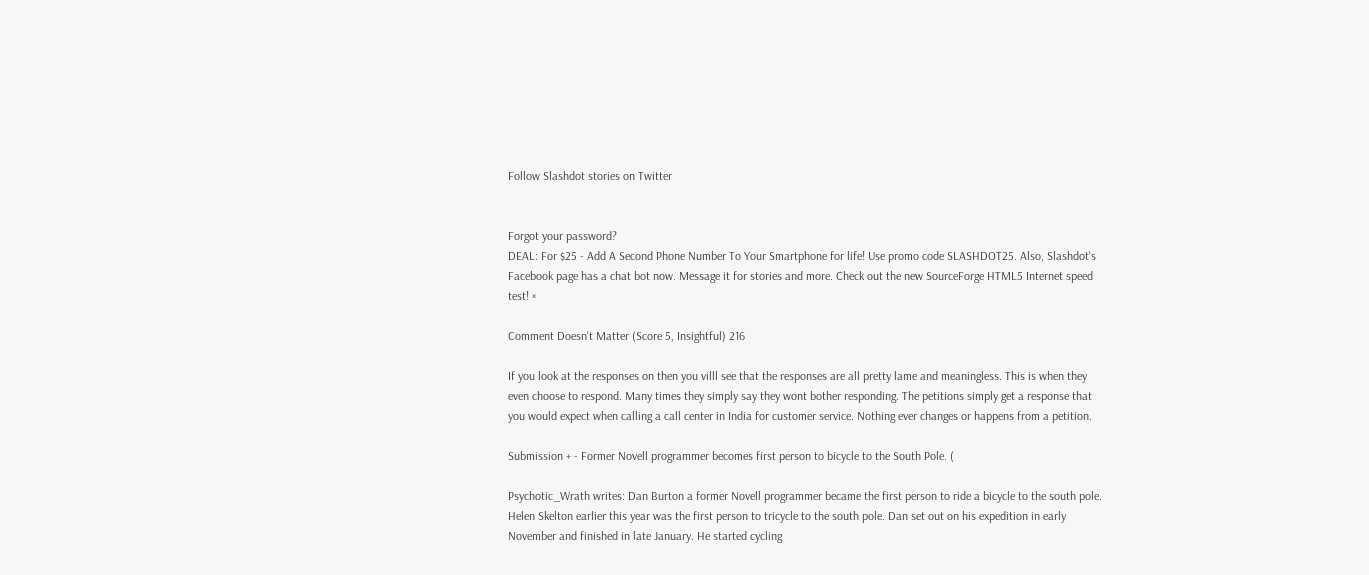Follow Slashdot stories on Twitter


Forgot your password?
DEAL: For $25 - Add A Second Phone Number To Your Smartphone for life! Use promo code SLASHDOT25. Also, Slashdot's Facebook page has a chat bot now. Message it for stories and more. Check out the new SourceForge HTML5 Internet speed test! ×

Comment Doesn't Matter (Score 5, Insightful) 216

If you look at the responses on then you villl see that the responses are all pretty lame and meaningless. This is when they even choose to respond. Many times they simply say they wont bother responding. The petitions simply get a response that you would expect when calling a call center in India for customer service. Nothing ever changes or happens from a petition.

Submission + - Former Novell programmer becomes first person to bicycle to the South Pole. (

Psychotic_Wrath writes: Dan Burton a former Novell programmer became the first person to ride a bicycle to the south pole. Helen Skelton earlier this year was the first person to tricycle to the south pole. Dan set out on his expedition in early November and finished in late January. He started cycling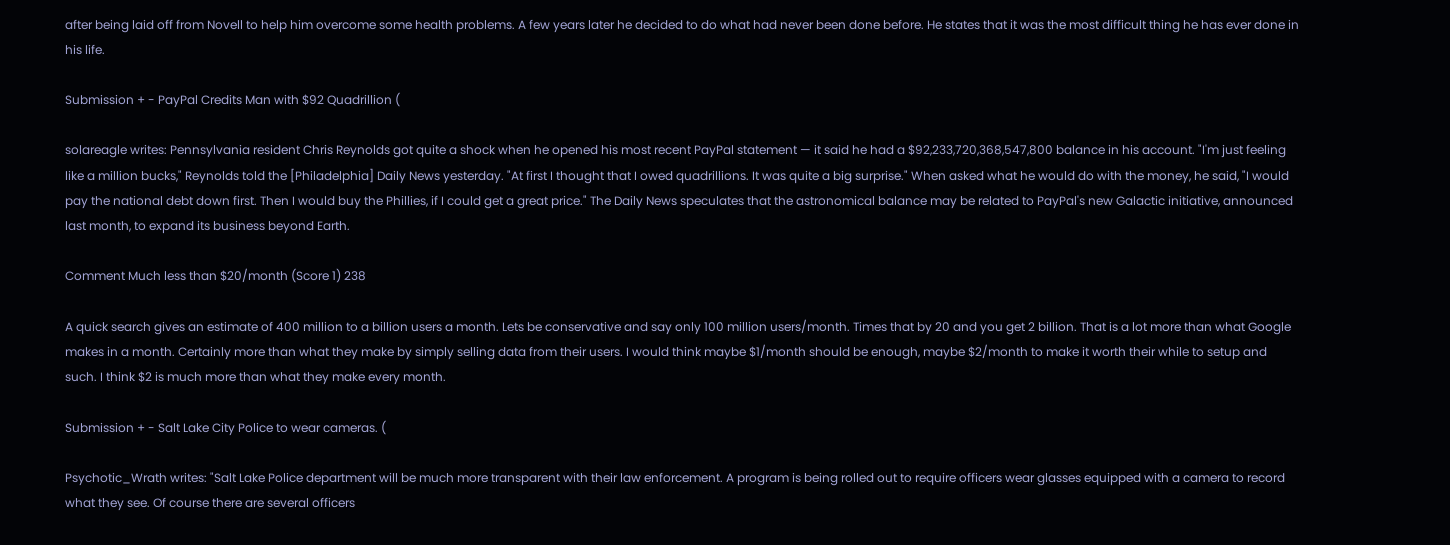after being laid off from Novell to help him overcome some health problems. A few years later he decided to do what had never been done before. He states that it was the most difficult thing he has ever done in his life.

Submission + - PayPal Credits Man with $92 Quadrillion (

solareagle writes: Pennsylvania resident Chris Reynolds got quite a shock when he opened his most recent PayPal statement — it said he had a $92,233,720,368,547,800 balance in his account. "I'm just feeling like a million bucks," Reynolds told the [Philadelphia] Daily News yesterday. "At first I thought that I owed quadrillions. It was quite a big surprise." When asked what he would do with the money, he said, "I would pay the national debt down first. Then I would buy the Phillies, if I could get a great price." The Daily News speculates that the astronomical balance may be related to PayPal's new Galactic initiative, announced last month, to expand its business beyond Earth.

Comment Much less than $20/month (Score 1) 238

A quick search gives an estimate of 400 million to a billion users a month. Lets be conservative and say only 100 million users/month. Times that by 20 and you get 2 billion. That is a lot more than what Google makes in a month. Certainly more than what they make by simply selling data from their users. I would think maybe $1/month should be enough, maybe $2/month to make it worth their while to setup and such. I think $2 is much more than what they make every month.

Submission + - Salt Lake City Police to wear cameras. (

Psychotic_Wrath writes: "Salt Lake Police department will be much more transparent with their law enforcement. A program is being rolled out to require officers wear glasses equipped with a camera to record what they see. Of course there are several officers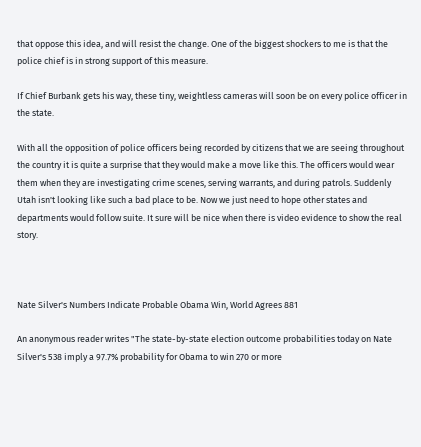that oppose this idea, and will resist the change. One of the biggest shockers to me is that the police chief is in strong support of this measure.

If Chief Burbank gets his way, these tiny, weightless cameras will soon be on every police officer in the state.

With all the opposition of police officers being recorded by citizens that we are seeing throughout the country it is quite a surprise that they would make a move like this. The officers would wear them when they are investigating crime scenes, serving warrants, and during patrols. Suddenly Utah isn't looking like such a bad place to be. Now we just need to hope other states and departments would follow suite. It sure will be nice when there is video evidence to show the real story.



Nate Silver's Numbers Indicate Probable Obama Win, World Agrees 881

An anonymous reader writes "The state-by-state election outcome probabilities today on Nate Silver's 538 imply a 97.7% probability for Obama to win 270 or more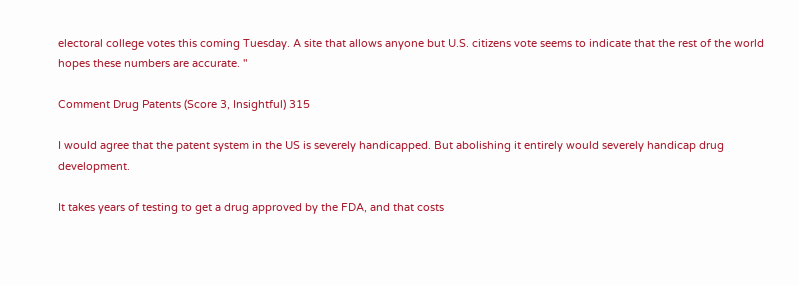electoral college votes this coming Tuesday. A site that allows anyone but U.S. citizens vote seems to indicate that the rest of the world hopes these numbers are accurate. "

Comment Drug Patents (Score 3, Insightful) 315

I would agree that the patent system in the US is severely handicapped. But abolishing it entirely would severely handicap drug development.

It takes years of testing to get a drug approved by the FDA, and that costs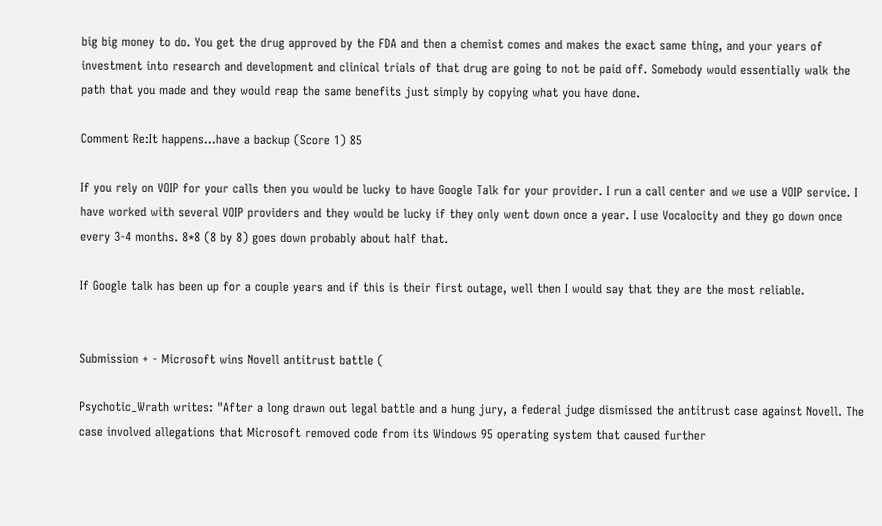big big money to do. You get the drug approved by the FDA and then a chemist comes and makes the exact same thing, and your years of investment into research and development and clinical trials of that drug are going to not be paid off. Somebody would essentially walk the path that you made and they would reap the same benefits just simply by copying what you have done.

Comment Re:It happens...have a backup (Score 1) 85

If you rely on VOIP for your calls then you would be lucky to have Google Talk for your provider. I run a call center and we use a VOIP service. I have worked with several VOIP providers and they would be lucky if they only went down once a year. I use Vocalocity and they go down once every 3-4 months. 8*8 (8 by 8) goes down probably about half that.

If Google talk has been up for a couple years and if this is their first outage, well then I would say that they are the most reliable.


Submission + - Microsoft wins Novell antitrust battle (

Psychotic_Wrath writes: "After a long drawn out legal battle and a hung jury, a federal judge dismissed the antitrust case against Novell. The case involved allegations that Microsoft removed code from its Windows 95 operating system that caused further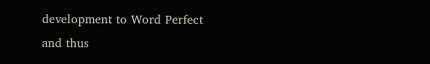development to Word Perfect and thus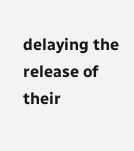delaying the release of their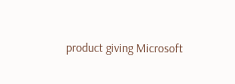product giving Microsoft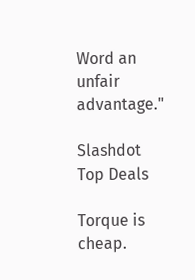Word an unfair advantage."

Slashdot Top Deals

Torque is cheap.